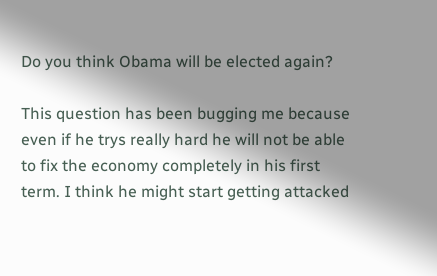Do you think Obama will be elected again?

This question has been bugging me because even if he trys really hard he will not be able to fix the economy completely in his first term. I think he might start getting attacked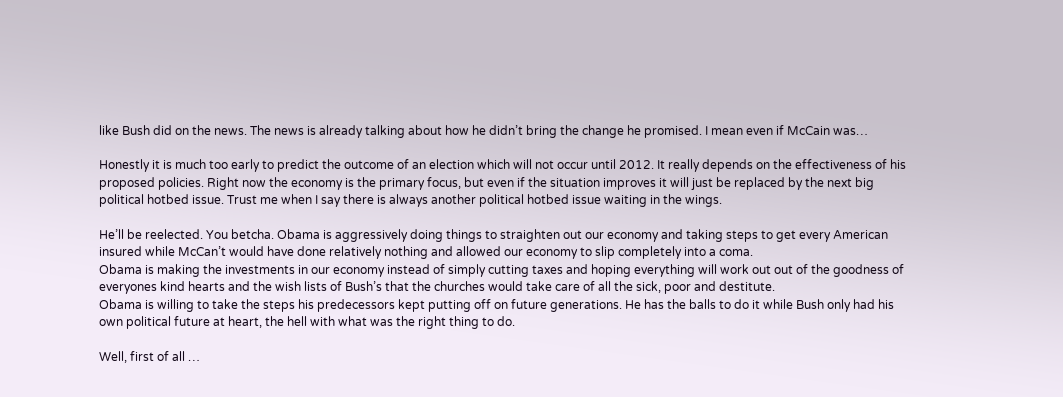like Bush did on the news. The news is already talking about how he didn’t bring the change he promised. I mean even if McCain was…

Honestly it is much too early to predict the outcome of an election which will not occur until 2012. It really depends on the effectiveness of his proposed policies. Right now the economy is the primary focus, but even if the situation improves it will just be replaced by the next big political hotbed issue. Trust me when I say there is always another political hotbed issue waiting in the wings.

He’ll be reelected. You betcha. Obama is aggressively doing things to straighten out our economy and taking steps to get every American insured while McCan’t would have done relatively nothing and allowed our economy to slip completely into a coma.
Obama is making the investments in our economy instead of simply cutting taxes and hoping everything will work out out of the goodness of everyones kind hearts and the wish lists of Bush’s that the churches would take care of all the sick, poor and destitute.
Obama is willing to take the steps his predecessors kept putting off on future generations. He has the balls to do it while Bush only had his own political future at heart, the hell with what was the right thing to do.

Well, first of all …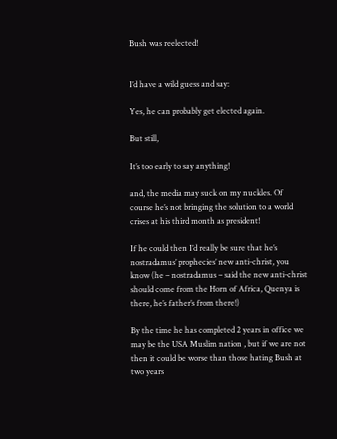Bush was reelected!


I’d have a wild guess and say:

Yes, he can probably get elected again.

But still,

It’s too early to say anything!

and, the media may suck on my nuckles. Of course he’s not bringing the solution to a world crises at his third month as president!

If he could then I’d really be sure that he’s nostradamus’ prophecies’ new anti-christ, you know (he – nostradamus – said the new anti-christ should come from the Horn of Africa, Quenya is there, he’s father’s from there!)

By the time he has completed 2 years in office we may be the USA Muslim nation , but if we are not then it could be worse than those hating Bush at two years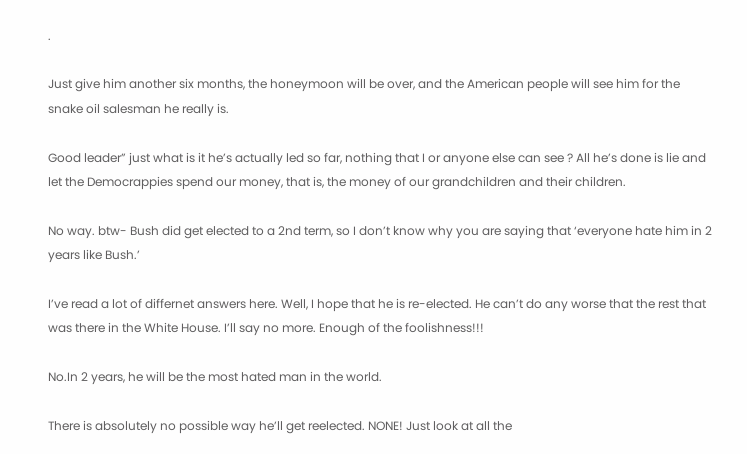.

Just give him another six months, the honeymoon will be over, and the American people will see him for the snake oil salesman he really is.

Good leader” just what is it he’s actually led so far, nothing that I or anyone else can see ? All he’s done is lie and let the Democrappies spend our money, that is, the money of our grandchildren and their children.

No way. btw- Bush did get elected to a 2nd term, so I don’t know why you are saying that ‘everyone hate him in 2 years like Bush.’

I’ve read a lot of differnet answers here. Well, I hope that he is re-elected. He can’t do any worse that the rest that was there in the White House. I’ll say no more. Enough of the foolishness!!!

No.In 2 years, he will be the most hated man in the world.

There is absolutely no possible way he’ll get reelected. NONE! Just look at all the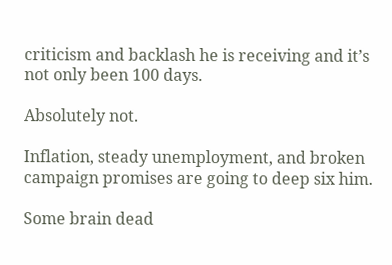criticism and backlash he is receiving and it’s not only been 100 days.

Absolutely not.

Inflation, steady unemployment, and broken campaign promises are going to deep six him.

Some brain dead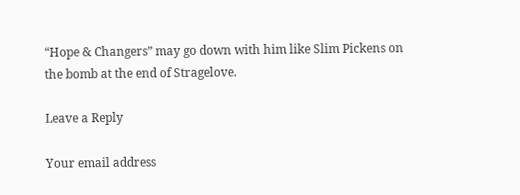“Hope & Changers” may go down with him like Slim Pickens on the bomb at the end of Stragelove.

Leave a Reply

Your email address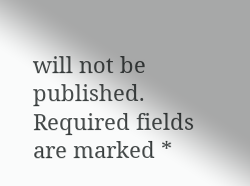will not be published. Required fields are marked *